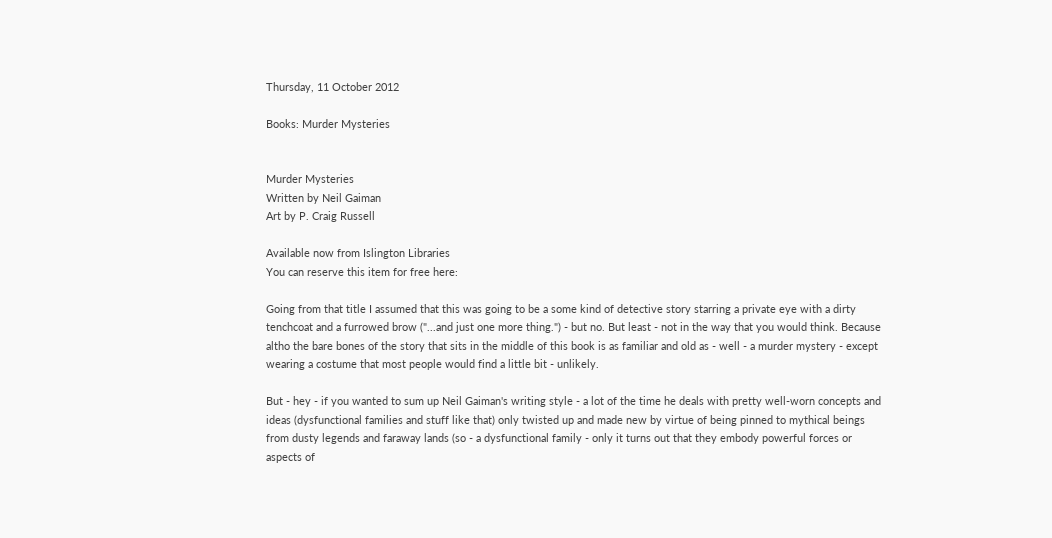Thursday, 11 October 2012

Books: Murder Mysteries


Murder Mysteries
Written by Neil Gaiman
Art by P. Craig Russell

Available now from Islington Libraries
You can reserve this item for free here:

Going from that title I assumed that this was going to be a some kind of detective story starring a private eye with a dirty tenchcoat and a furrowed brow ("...and just one more thing.") - but no. But least - not in the way that you would think. Because altho the bare bones of the story that sits in the middle of this book is as familiar and old as - well - a murder mystery - except wearing a costume that most people would find a little bit - unlikely.

But - hey - if you wanted to sum up Neil Gaiman's writing style - a lot of the time he deals with pretty well-worn concepts and ideas (dysfunctional families and stuff like that) only twisted up and made new by virtue of being pinned to mythical beings from dusty legends and faraway lands (so - a dysfunctional family - only it turns out that they embody powerful forces or aspects of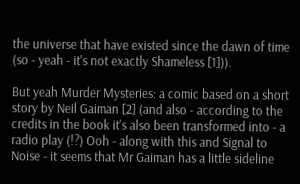the universe that have existed since the dawn of time (so - yeah - it's not exactly Shameless [1])).

But yeah Murder Mysteries: a comic based on a short story by Neil Gaiman [2] (and also - according to the credits in the book it's also been transformed into - a radio play (!?) Ooh - along with this and Signal to Noise - it seems that Mr Gaiman has a little sideline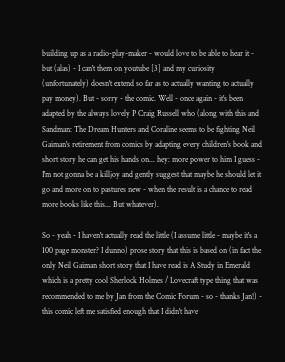building up as a radio-play-maker - would love to be able to hear it - but (alas) - I can't them on youtube [3] and my curiosity (unfortunately) doesn't extend so far as to actually wanting to actually pay money). But - sorry - the comic. Well - once again - it's been adapted by the always lovely P Craig Russell who (along with this and Sandman: The Dream Hunters and Coraline seems to be fighting Neil Gaiman's retirement from comics by adapting every children's book and short story he can get his hands on... hey: more power to him I guess - I'm not gonna be a killjoy and gently suggest that maybe he should let it go and more on to pastures new - when the result is a chance to read more books like this... But whatever).

So - yeah - I haven't actually read the little (I assume little - maybe it's a 100 page monster? I dunno) prose story that this is based on (in fact the only Neil Gaiman short story that I have read is A Study in Emerald which is a pretty cool Sherlock Holmes / Lovecraft type thing that was recommended to me by Jan from the Comic Forum - so - thanks Jan!) - this comic left me satisfied enough that I didn't have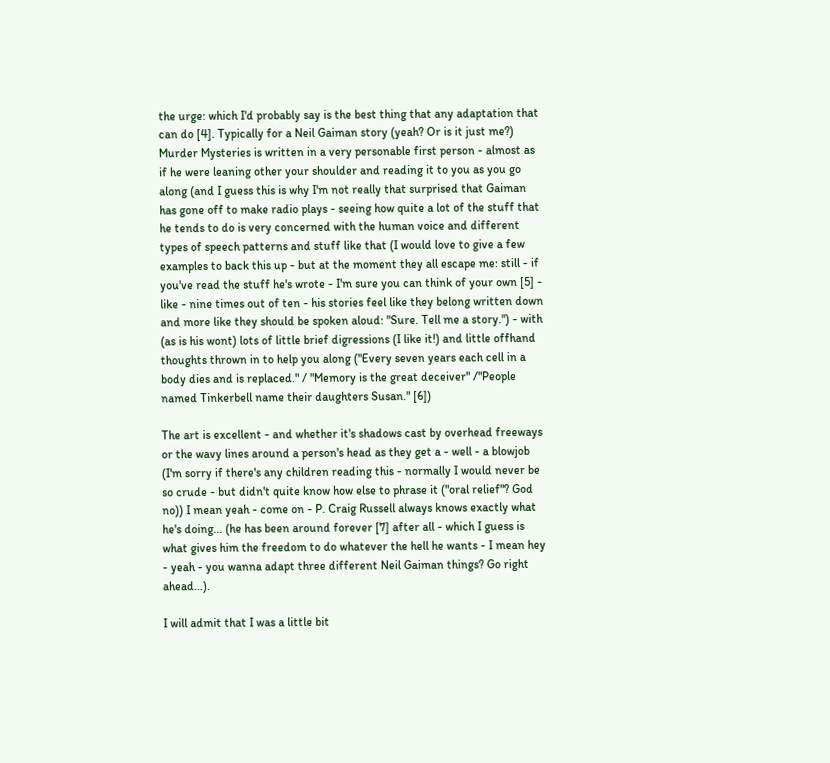the urge: which I'd probably say is the best thing that any adaptation that can do [4]. Typically for a Neil Gaiman story (yeah? Or is it just me?) Murder Mysteries is written in a very personable first person - almost as if he were leaning other your shoulder and reading it to you as you go along (and I guess this is why I'm not really that surprised that Gaiman has gone off to make radio plays - seeing how quite a lot of the stuff that he tends to do is very concerned with the human voice and different types of speech patterns and stuff like that (I would love to give a few examples to back this up - but at the moment they all escape me: still - if you've read the stuff he's wrote - I'm sure you can think of your own [5] - like - nine times out of ten - his stories feel like they belong written down and more like they should be spoken aloud: "Sure. Tell me a story.") - with (as is his wont) lots of little brief digressions (I like it!) and little offhand thoughts thrown in to help you along ("Every seven years each cell in a body dies and is replaced." / "Memory is the great deceiver" /"People named Tinkerbell name their daughters Susan." [6])

The art is excellent - and whether it's shadows cast by overhead freeways or the wavy lines around a person's head as they get a - well - a blowjob (I'm sorry if there's any children reading this - normally I would never be so crude - but didn't quite know how else to phrase it ("oral relief"? God no)) I mean yeah - come on - P. Craig Russell always knows exactly what he's doing... (he has been around forever [7] after all - which I guess is what gives him the freedom to do whatever the hell he wants - I mean hey - yeah - you wanna adapt three different Neil Gaiman things? Go right ahead...).

I will admit that I was a little bit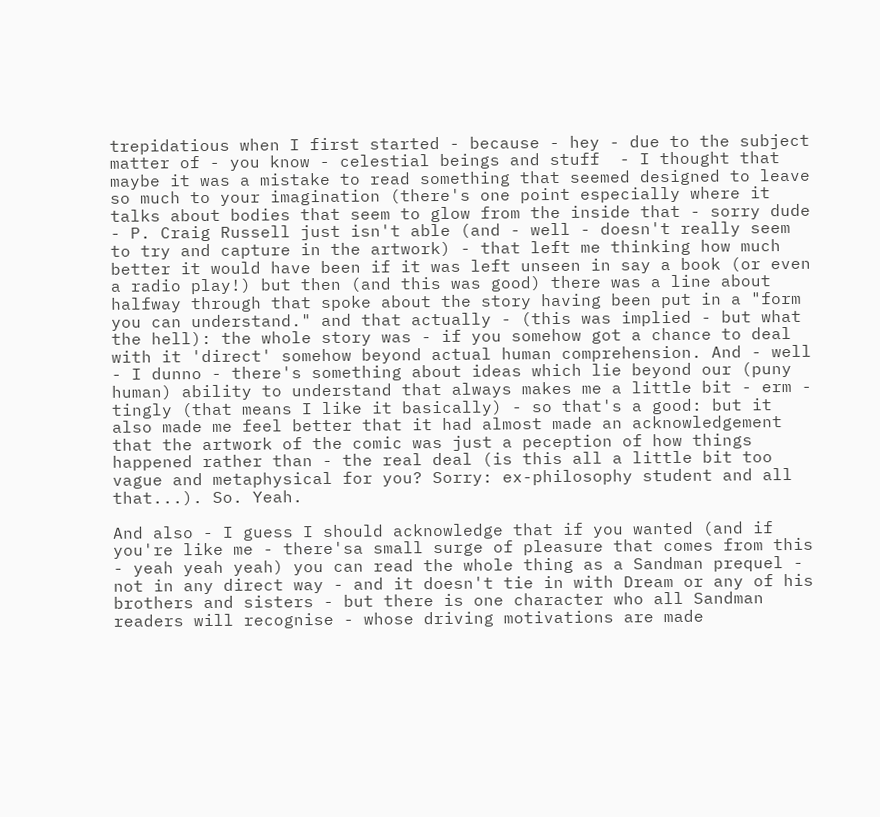trepidatious when I first started - because - hey - due to the subject matter of - you know - celestial beings and stuff  - I thought that maybe it was a mistake to read something that seemed designed to leave so much to your imagination (there's one point especially where it talks about bodies that seem to glow from the inside that - sorry dude - P. Craig Russell just isn't able (and - well - doesn't really seem to try and capture in the artwork) - that left me thinking how much better it would have been if it was left unseen in say a book (or even a radio play!) but then (and this was good) there was a line about halfway through that spoke about the story having been put in a "form you can understand." and that actually - (this was implied - but what the hell): the whole story was - if you somehow got a chance to deal with it 'direct' somehow beyond actual human comprehension. And - well - I dunno - there's something about ideas which lie beyond our (puny human) ability to understand that always makes me a little bit - erm - tingly (that means I like it basically) - so that's a good: but it also made me feel better that it had almost made an acknowledgement that the artwork of the comic was just a peception of how things happened rather than - the real deal (is this all a little bit too vague and metaphysical for you? Sorry: ex-philosophy student and all that...). So. Yeah.

And also - I guess I should acknowledge that if you wanted (and if you're like me - there'sa small surge of pleasure that comes from this - yeah yeah yeah) you can read the whole thing as a Sandman prequel - not in any direct way - and it doesn't tie in with Dream or any of his brothers and sisters - but there is one character who all Sandman readers will recognise - whose driving motivations are made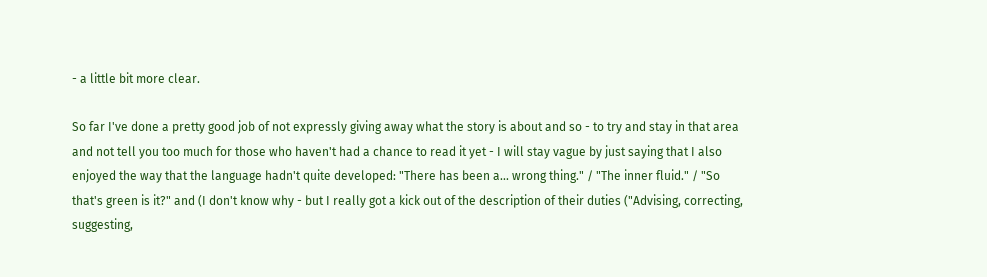- a little bit more clear.

So far I've done a pretty good job of not expressly giving away what the story is about and so - to try and stay in that area and not tell you too much for those who haven't had a chance to read it yet - I will stay vague by just saying that I also enjoyed the way that the language hadn't quite developed: "There has been a... wrong thing." / "The inner fluid." / "So that's green is it?" and (I don't know why - but I really got a kick out of the description of their duties ("Advising, correcting, suggesting,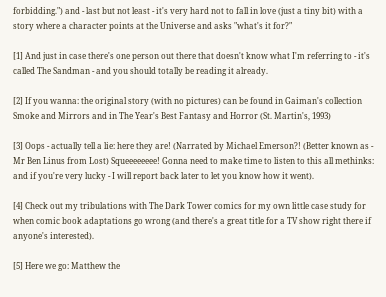forbidding.") and - last but not least - it's very hard not to fall in love (just a tiny bit) with a story where a character points at the Universe and asks "what's it for?"

[1] And just in case there's one person out there that doesn't know what I'm referring to - it's called The Sandman - and you should totally be reading it already.

[2] If you wanna: the original story (with no pictures) can be found in Gaiman's collection Smoke and Mirrors and in The Year's Best Fantasy and Horror (St. Martin's, 1993)

[3] Oops - actually tell a lie: here they are! (Narrated by Michael Emerson?! (Better known as - Mr Ben Linus from Lost) Squeeeeeeee! Gonna need to make time to listen to this all methinks: and if you're very lucky - I will report back later to let you know how it went).

[4] Check out my tribulations with The Dark Tower comics for my own little case study for when comic book adaptations go wrong (and there's a great title for a TV show right there if anyone's interested).

[5] Here we go: Matthew the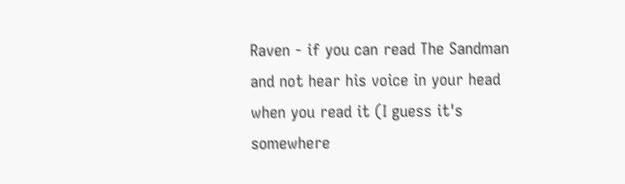Raven - if you can read The Sandman and not hear his voice in your head when you read it (I guess it's somewhere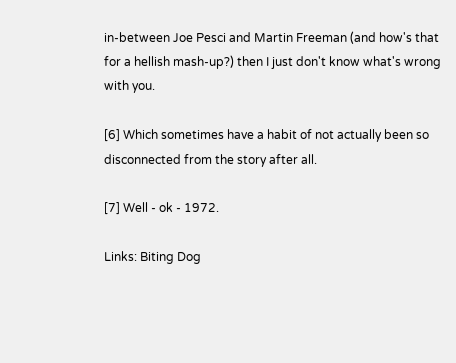in-between Joe Pesci and Martin Freeman (and how's that for a hellish mash-up?) then I just don't know what's wrong with you.

[6] Which sometimes have a habit of not actually been so disconnected from the story after all.

[7] Well - ok - 1972.

Links: Biting Dog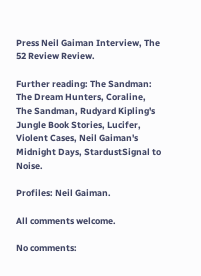Press Neil Gaiman Interview, The 52 Review Review.

Further reading: The Sandman: The Dream Hunters, Coraline, The Sandman, Rudyard Kipling's Jungle Book Stories, Lucifer, Violent Cases, Neil Gaiman's Midnight Days, StardustSignal to Noise.

Profiles: Neil Gaiman.

All comments welcome.

No comments: